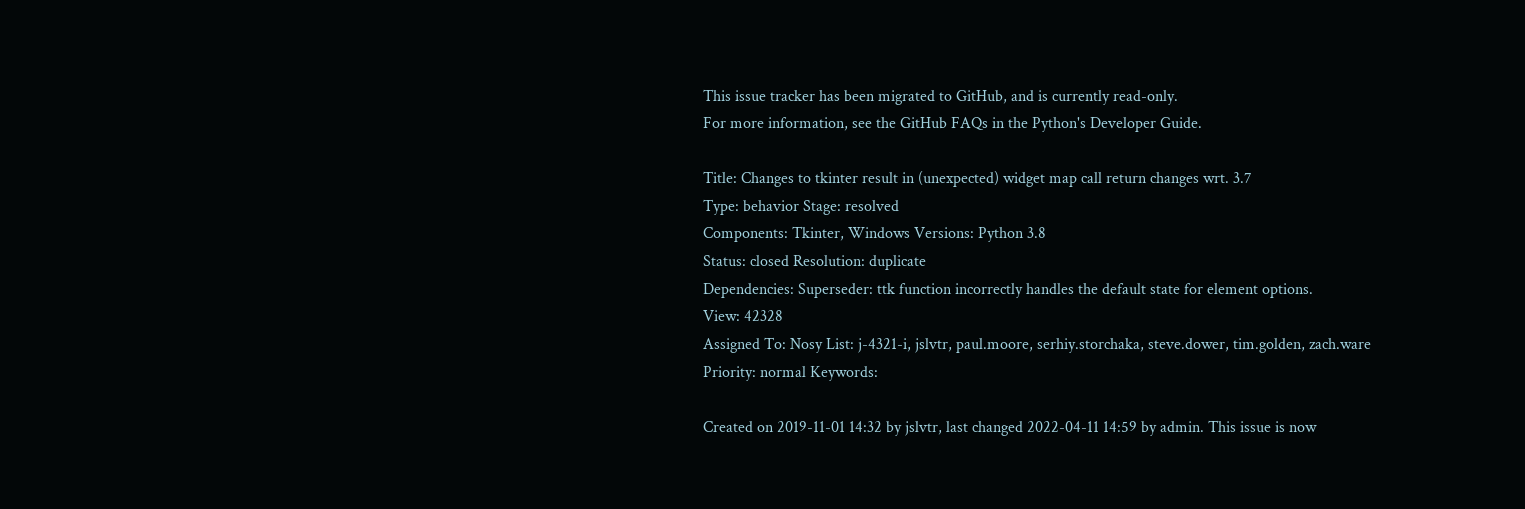This issue tracker has been migrated to GitHub, and is currently read-only.
For more information, see the GitHub FAQs in the Python's Developer Guide.

Title: Changes to tkinter result in (unexpected) widget map call return changes wrt. 3.7
Type: behavior Stage: resolved
Components: Tkinter, Windows Versions: Python 3.8
Status: closed Resolution: duplicate
Dependencies: Superseder: ttk function incorrectly handles the default state for element options.
View: 42328
Assigned To: Nosy List: j-4321-i, jslvtr, paul.moore, serhiy.storchaka, steve.dower, tim.golden, zach.ware
Priority: normal Keywords:

Created on 2019-11-01 14:32 by jslvtr, last changed 2022-04-11 14:59 by admin. This issue is now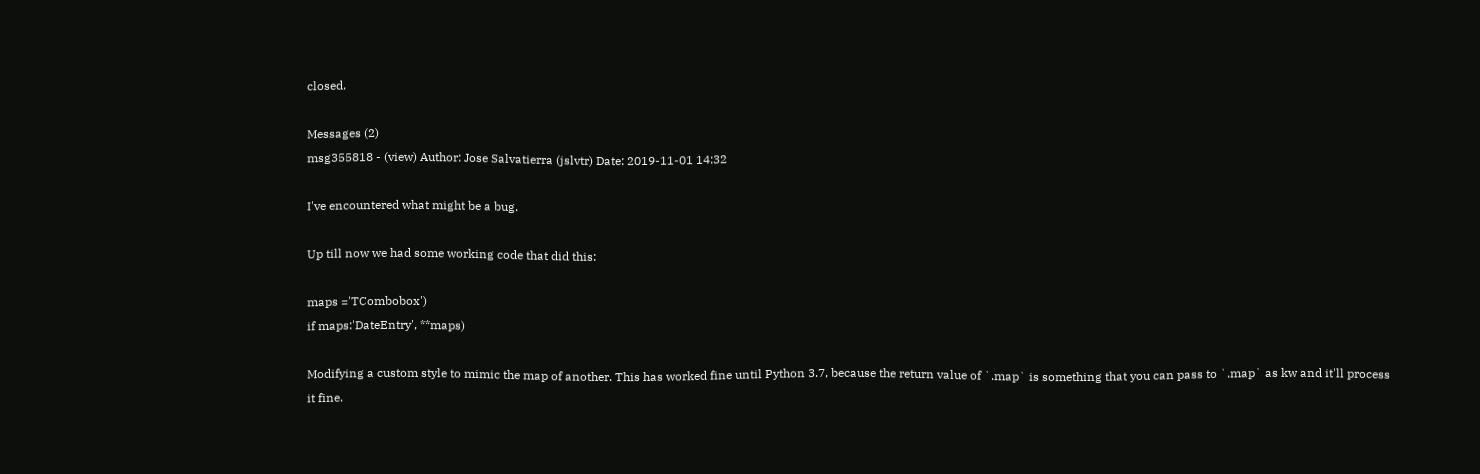closed.

Messages (2)
msg355818 - (view) Author: Jose Salvatierra (jslvtr) Date: 2019-11-01 14:32

I've encountered what might be a bug.

Up till now we had some working code that did this:

maps ='TCombobox')
if maps:'DateEntry', **maps)

Modifying a custom style to mimic the map of another. This has worked fine until Python 3.7, because the return value of `.map` is something that you can pass to `.map` as kw and it'll process it fine.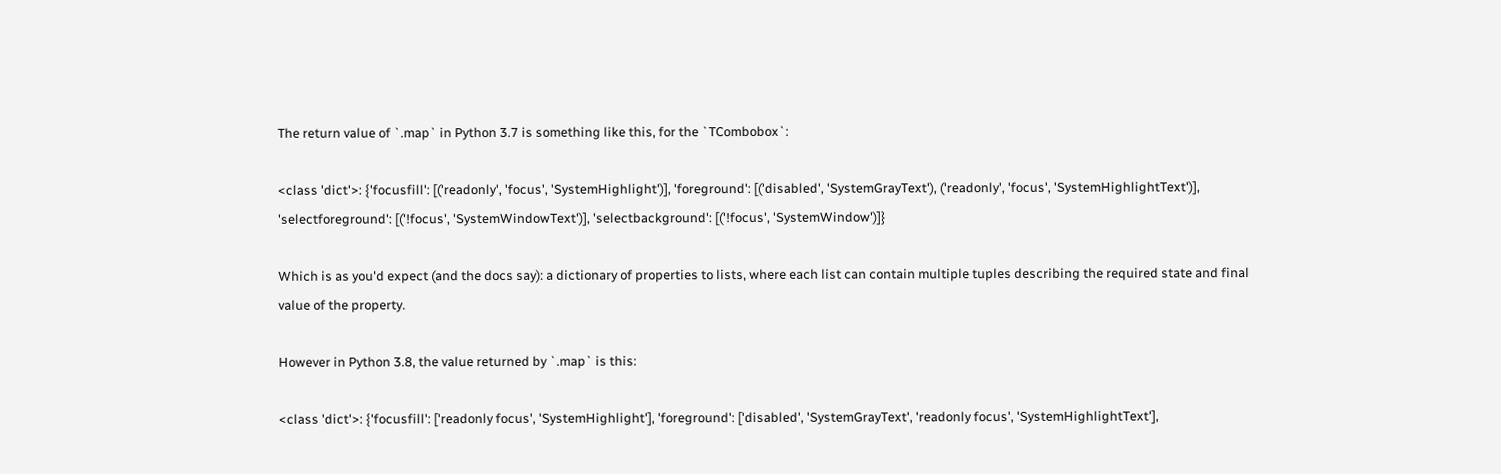The return value of `.map` in Python 3.7 is something like this, for the `TCombobox`:

<class 'dict'>: {'focusfill': [('readonly', 'focus', 'SystemHighlight')], 'foreground': [('disabled', 'SystemGrayText'), ('readonly', 'focus', 'SystemHighlightText')], 'selectforeground': [('!focus', 'SystemWindowText')], 'selectbackground': [('!focus', 'SystemWindow')]}

Which is as you'd expect (and the docs say): a dictionary of properties to lists, where each list can contain multiple tuples describing the required state and final value of the property.

However in Python 3.8, the value returned by `.map` is this:

<class 'dict'>: {'focusfill': ['readonly focus', 'SystemHighlight'], 'foreground': ['disabled', 'SystemGrayText', 'readonly focus', 'SystemHighlightText'],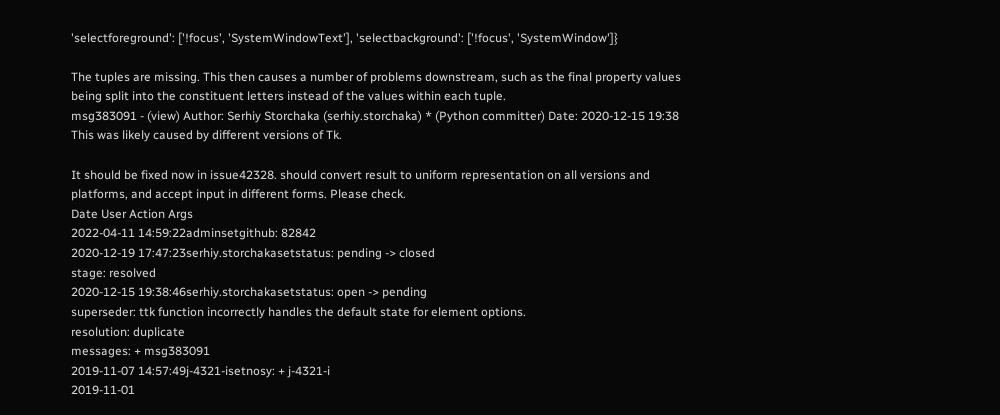'selectforeground': ['!focus', 'SystemWindowText'], 'selectbackground': ['!focus', 'SystemWindow']}

The tuples are missing. This then causes a number of problems downstream, such as the final property values being split into the constituent letters instead of the values within each tuple.
msg383091 - (view) Author: Serhiy Storchaka (serhiy.storchaka) * (Python committer) Date: 2020-12-15 19:38
This was likely caused by different versions of Tk.

It should be fixed now in issue42328. should convert result to uniform representation on all versions and platforms, and accept input in different forms. Please check.
Date User Action Args
2022-04-11 14:59:22adminsetgithub: 82842
2020-12-19 17:47:23serhiy.storchakasetstatus: pending -> closed
stage: resolved
2020-12-15 19:38:46serhiy.storchakasetstatus: open -> pending
superseder: ttk function incorrectly handles the default state for element options.
resolution: duplicate
messages: + msg383091
2019-11-07 14:57:49j-4321-isetnosy: + j-4321-i
2019-11-01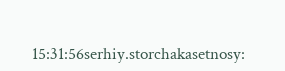15:31:56serhiy.storchakasetnosy: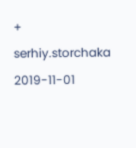+ serhiy.storchaka
2019-11-01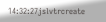14:32:27jslvtrcreate